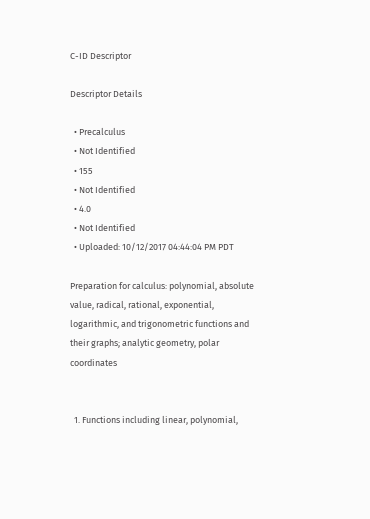C-ID Descriptor

Descriptor Details

  • Precalculus
  • Not Identified
  • 155
  • Not Identified
  • 4.0
  • Not Identified
  • Uploaded: 10/12/2017 04:44:04 PM PDT

Preparation for calculus: polynomial, absolute value, radical, rational, exponential, logarithmic, and trigonometric functions and their graphs; analytic geometry, polar coordinates


  1. Functions including linear, polynomial,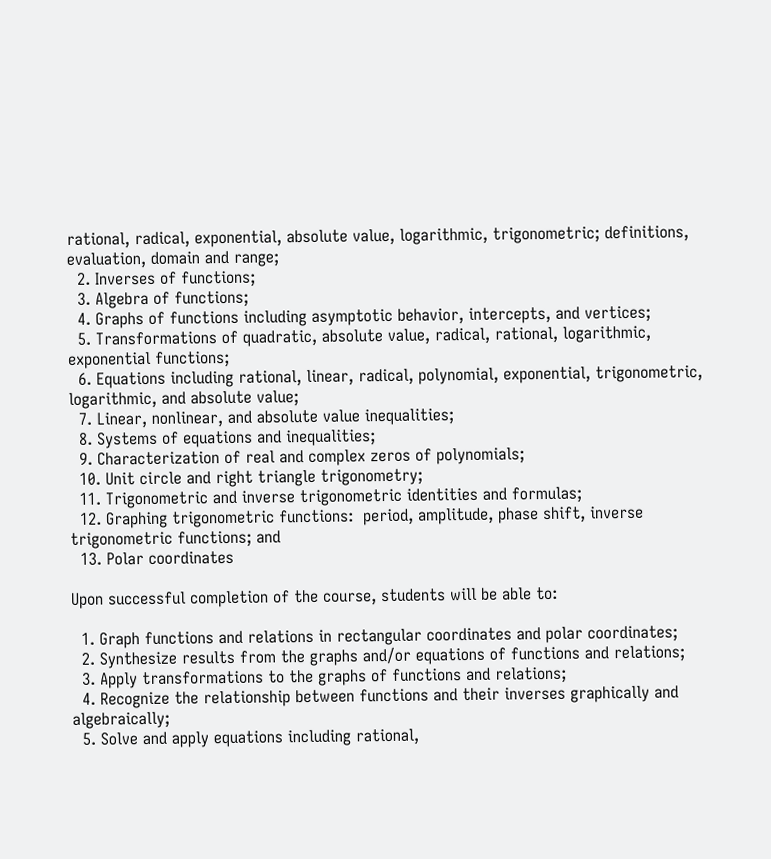rational, radical, exponential, absolute value, logarithmic, trigonometric; definitions, evaluation, domain and range;
  2. Inverses of functions;
  3. Algebra of functions;
  4. Graphs of functions including asymptotic behavior, intercepts, and vertices;
  5. Transformations of quadratic, absolute value, radical, rational, logarithmic, exponential functions;
  6. Equations including rational, linear, radical, polynomial, exponential, trigonometric, logarithmic, and absolute value;
  7. Linear, nonlinear, and absolute value inequalities;
  8. Systems of equations and inequalities;
  9. Characterization of real and complex zeros of polynomials;
  10. Unit circle and right triangle trigonometry;
  11. Trigonometric and inverse trigonometric identities and formulas;
  12. Graphing trigonometric functions:  period, amplitude, phase shift, inverse trigonometric functions; and
  13. Polar coordinates

Upon successful completion of the course, students will be able to:

  1. Graph functions and relations in rectangular coordinates and polar coordinates;
  2. Synthesize results from the graphs and/or equations of functions and relations;
  3. Apply transformations to the graphs of functions and relations;
  4. Recognize the relationship between functions and their inverses graphically and algebraically;
  5. Solve and apply equations including rational,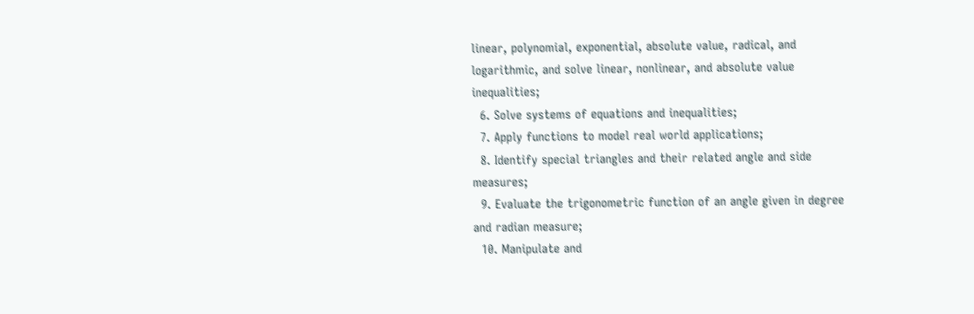linear, polynomial, exponential, absolute value, radical, and logarithmic, and solve linear, nonlinear, and absolute value inequalities;
  6. Solve systems of equations and inequalities;
  7. Apply functions to model real world applications;
  8. Identify special triangles and their related angle and side measures;
  9. Evaluate the trigonometric function of an angle given in degree and radian measure;
  10. Manipulate and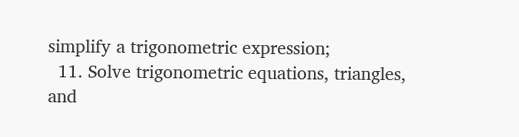simplify a trigonometric expression;
  11. Solve trigonometric equations, triangles, and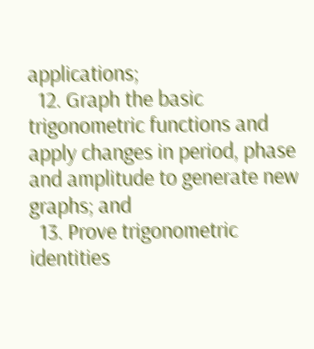applications;
  12. Graph the basic trigonometric functions and apply changes in period, phase and amplitude to generate new graphs; and
  13. Prove trigonometric identities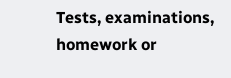Tests, examinations, homework or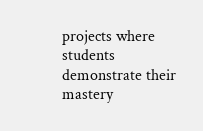projects where students demonstrate their mastery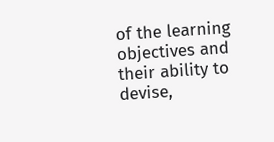of the learning objectives and their ability to devise,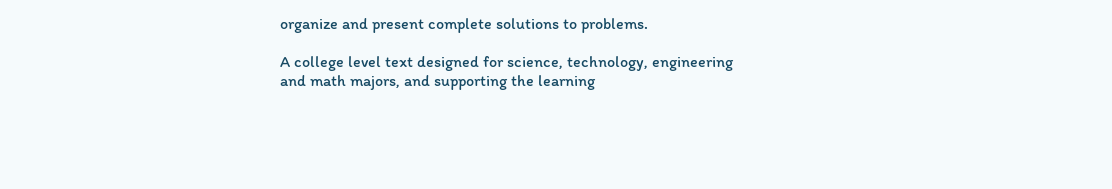organize and present complete solutions to problems.

A college level text designed for science, technology, engineering and math majors, and supporting the learning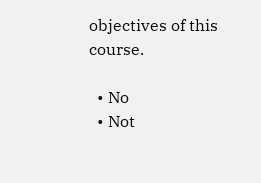objectives of this course.

  • No
  • Not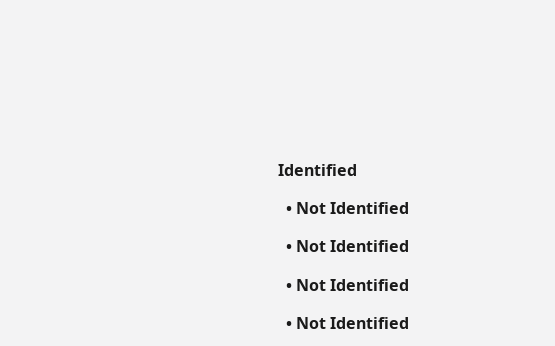Identified

  • Not Identified

  • Not Identified

  • Not Identified

  • Not Identified